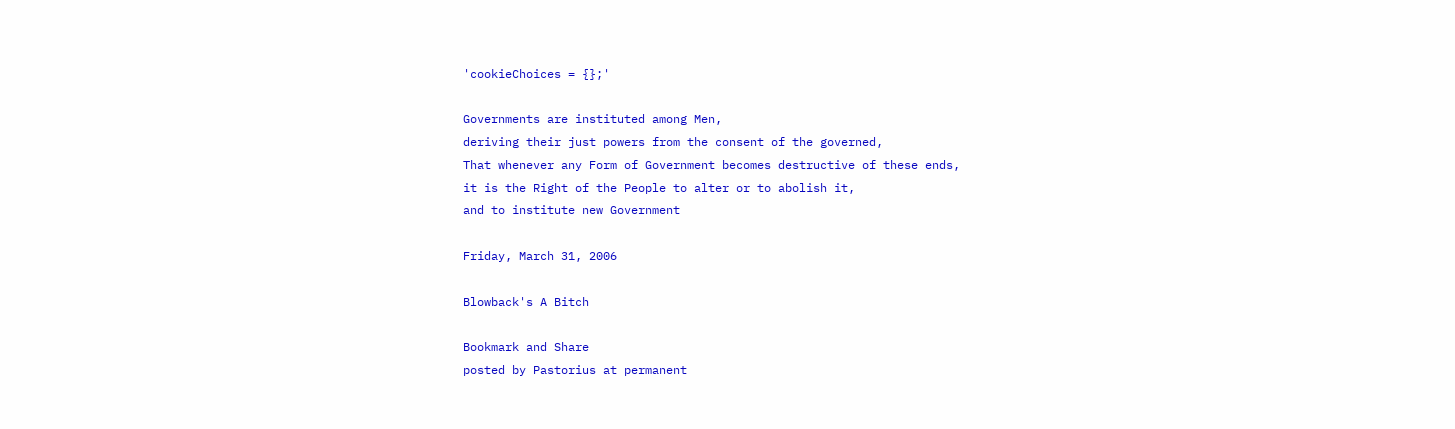'cookieChoices = {};'

Governments are instituted among Men,
deriving their just powers from the consent of the governed,
That whenever any Form of Government becomes destructive of these ends,
it is the Right of the People to alter or to abolish it,
and to institute new Government

Friday, March 31, 2006

Blowback's A Bitch

Bookmark and Share
posted by Pastorius at permanent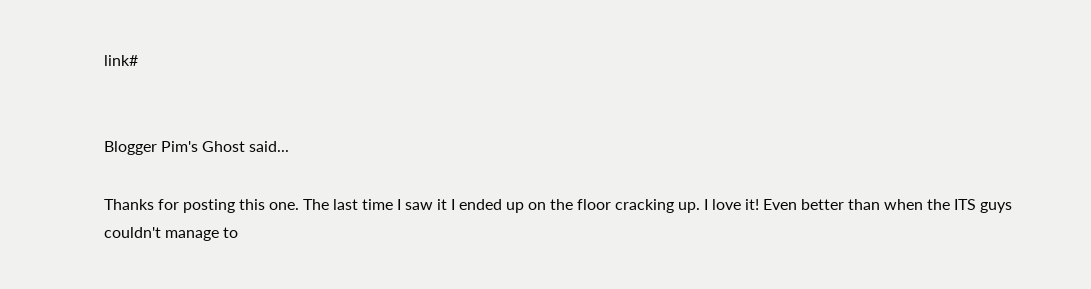link#


Blogger Pim's Ghost said...

Thanks for posting this one. The last time I saw it I ended up on the floor cracking up. I love it! Even better than when the ITS guys couldn't manage to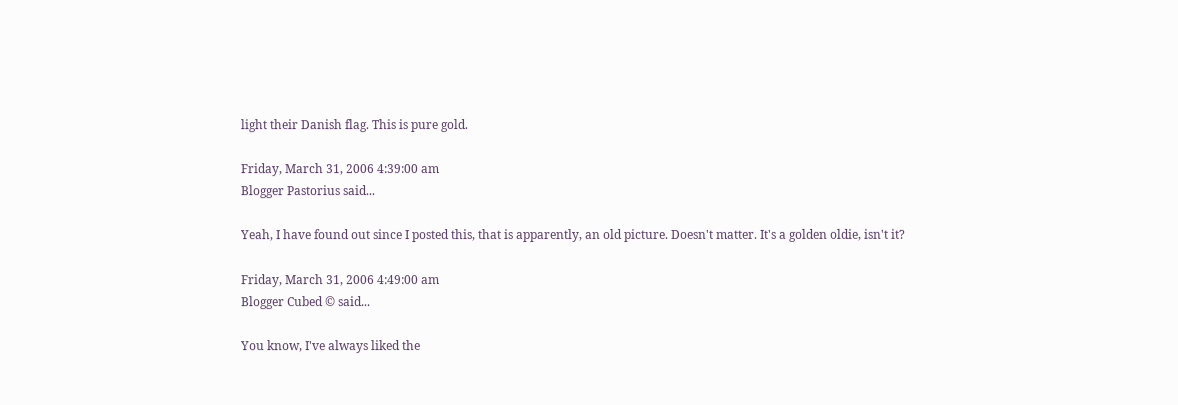light their Danish flag. This is pure gold.

Friday, March 31, 2006 4:39:00 am
Blogger Pastorius said...

Yeah, I have found out since I posted this, that is apparently, an old picture. Doesn't matter. It's a golden oldie, isn't it?

Friday, March 31, 2006 4:49:00 am
Blogger Cubed © said...

You know, I've always liked the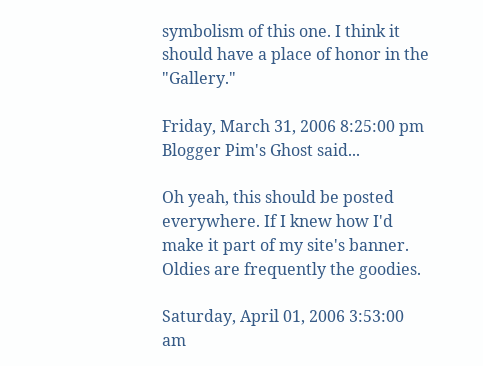symbolism of this one. I think it should have a place of honor in the "Gallery."

Friday, March 31, 2006 8:25:00 pm
Blogger Pim's Ghost said...

Oh yeah, this should be posted everywhere. If I knew how I'd make it part of my site's banner. Oldies are frequently the goodies.

Saturday, April 01, 2006 3:53:00 am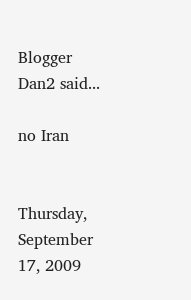Blogger Dan2 said...

no Iran


Thursday, September 17, 2009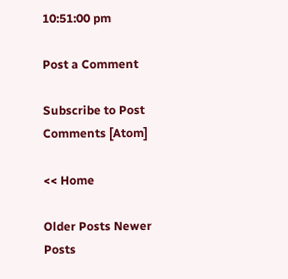10:51:00 pm

Post a Comment

Subscribe to Post Comments [Atom]

<< Home

Older Posts Newer Posts